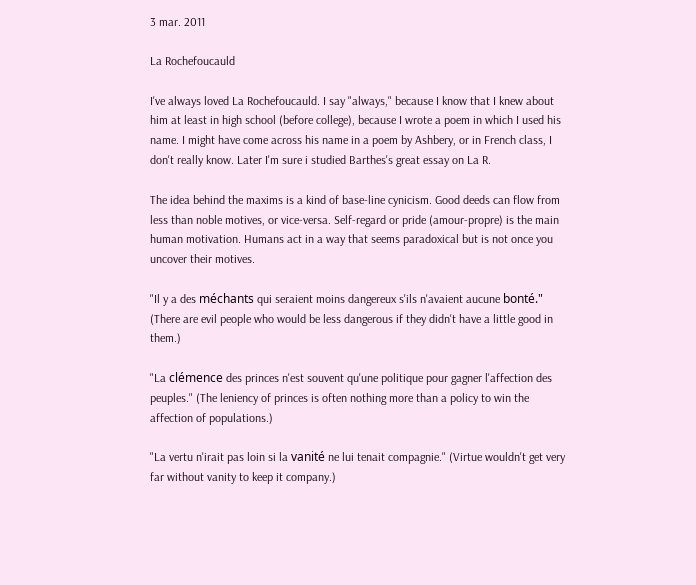3 mar. 2011

La Rochefoucauld

I've always loved La Rochefoucauld. I say "always," because I know that I knew about him at least in high school (before college), because I wrote a poem in which I used his name. I might have come across his name in a poem by Ashbery, or in French class, I don't really know. Later I'm sure i studied Barthes's great essay on La R.

The idea behind the maxims is a kind of base-line cynicism. Good deeds can flow from less than noble motives, or vice-versa. Self-regard or pride (amour-propre) is the main human motivation. Humans act in a way that seems paradoxical but is not once you uncover their motives.

"Il y a des méchants qui seraient moins dangereux s'ils n'avaient aucune bonté." (There are evil people who would be less dangerous if they didn't have a little good in them.)

"La clémence des princes n'est souvent qu'une politique pour gagner l'affection des peuples." (The leniency of princes is often nothing more than a policy to win the affection of populations.)

"La vertu n'irait pas loin si la vanité ne lui tenait compagnie." (Virtue wouldn't get very far without vanity to keep it company.)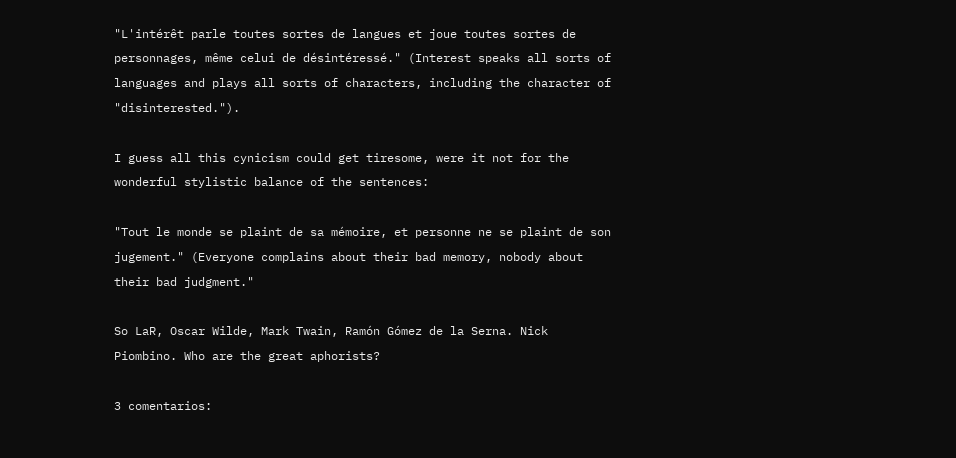"L'intérêt parle toutes sortes de langues et joue toutes sortes de personnages, même celui de désintéressé." (Interest speaks all sorts of languages and plays all sorts of characters, including the character of "disinterested.").

I guess all this cynicism could get tiresome, were it not for the wonderful stylistic balance of the sentences:

"Tout le monde se plaint de sa mémoire, et personne ne se plaint de son jugement." (Everyone complains about their bad memory, nobody about their bad judgment."

So LaR, Oscar Wilde, Mark Twain, Ramón Gómez de la Serna. Nick Piombino. Who are the great aphorists?

3 comentarios: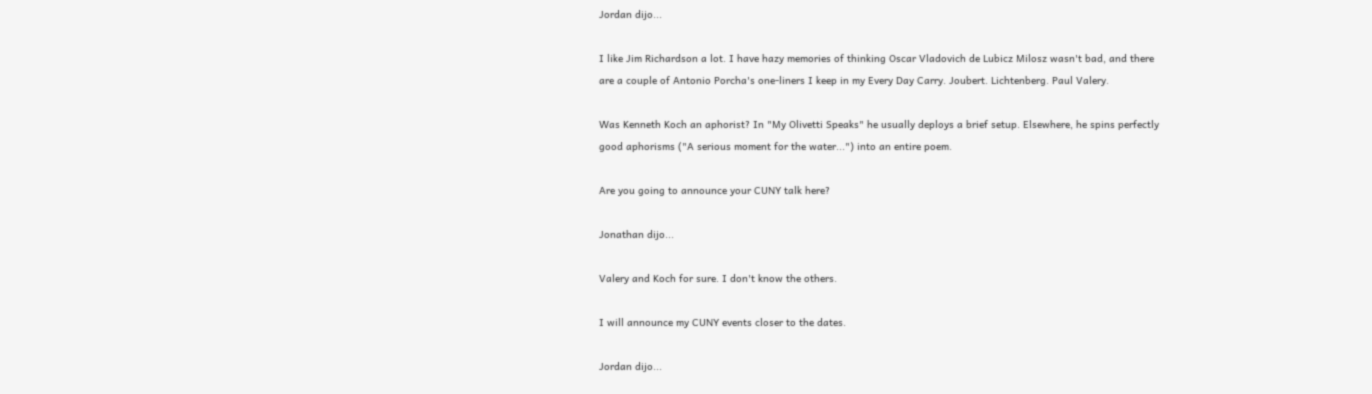Jordan dijo...

I like Jim Richardson a lot. I have hazy memories of thinking Oscar Vladovich de Lubicz Milosz wasn't bad, and there are a couple of Antonio Porcha's one-liners I keep in my Every Day Carry. Joubert. Lichtenberg. Paul Valery.

Was Kenneth Koch an aphorist? In "My Olivetti Speaks" he usually deploys a brief setup. Elsewhere, he spins perfectly good aphorisms ("A serious moment for the water...") into an entire poem.

Are you going to announce your CUNY talk here?

Jonathan dijo...

Valery and Koch for sure. I don't know the others.

I will announce my CUNY events closer to the dates.

Jordan dijo...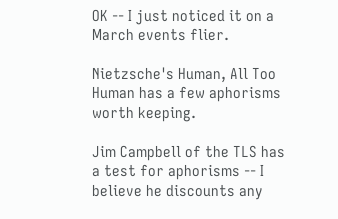OK -- I just noticed it on a March events flier.

Nietzsche's Human, All Too Human has a few aphorisms worth keeping.

Jim Campbell of the TLS has a test for aphorisms -- I believe he discounts any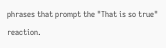phrases that prompt the "That is so true" reaction.